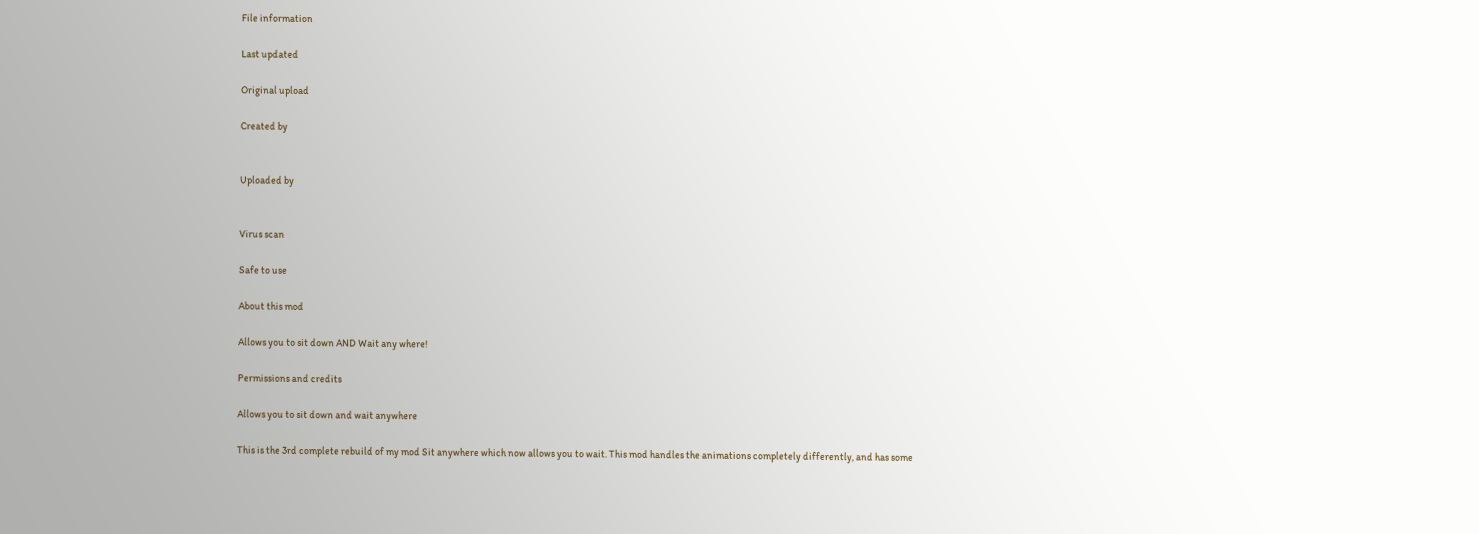File information

Last updated

Original upload

Created by


Uploaded by


Virus scan

Safe to use

About this mod

Allows you to sit down AND Wait any where!

Permissions and credits

Allows you to sit down and wait anywhere

This is the 3rd complete rebuild of my mod Sit anywhere which now allows you to wait. This mod handles the animations completely differently, and has some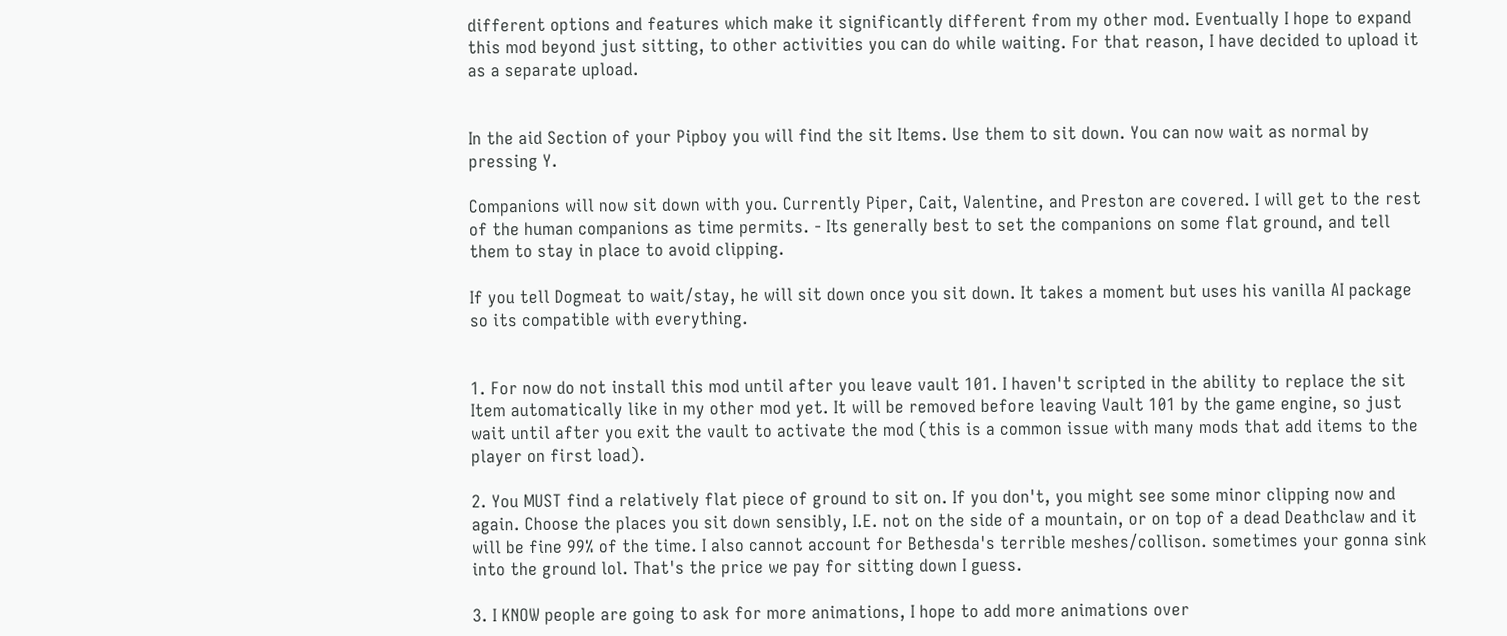different options and features which make it significantly different from my other mod. Eventually I hope to expand this mod beyond just sitting, to other activities you can do while waiting. For that reason, I have decided to upload it as a separate upload.


In the aid Section of your Pipboy you will find the sit Items. Use them to sit down. You can now wait as normal by pressing Y.

Companions will now sit down with you. Currently Piper, Cait, Valentine, and Preston are covered. I will get to the rest of the human companions as time permits. - Its generally best to set the companions on some flat ground, and tell them to stay in place to avoid clipping.

If you tell Dogmeat to wait/stay, he will sit down once you sit down. It takes a moment but uses his vanilla AI package so its compatible with everything.


1. For now do not install this mod until after you leave vault 101. I haven't scripted in the ability to replace the sit Item automatically like in my other mod yet. It will be removed before leaving Vault 101 by the game engine, so just wait until after you exit the vault to activate the mod (this is a common issue with many mods that add items to the player on first load).

2. You MUST find a relatively flat piece of ground to sit on. If you don't, you might see some minor clipping now and again. Choose the places you sit down sensibly, I.E. not on the side of a mountain, or on top of a dead Deathclaw and it will be fine 99% of the time. I also cannot account for Bethesda's terrible meshes/collison. sometimes your gonna sink into the ground lol. That's the price we pay for sitting down I guess.

3. I KNOW people are going to ask for more animations, I hope to add more animations over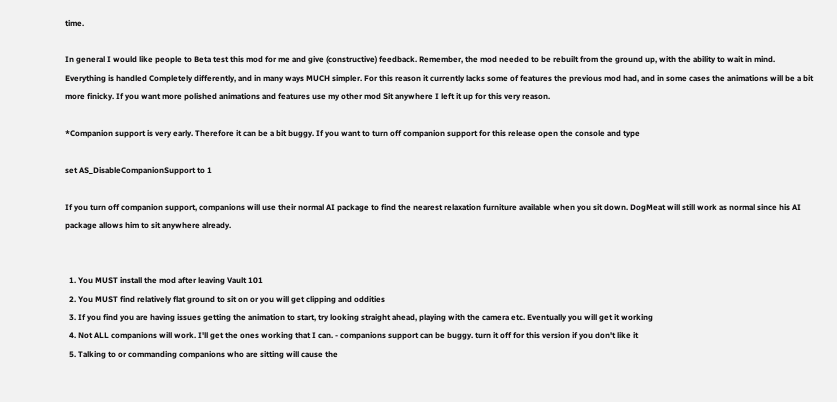time.

In general I would like people to Beta test this mod for me and give (constructive) feedback. Remember, the mod needed to be rebuilt from the ground up, with the ability to wait in mind. Everything is handled Completely differently, and in many ways MUCH simpler. For this reason it currently lacks some of features the previous mod had, and in some cases the animations will be a bit more finicky. If you want more polished animations and features use my other mod Sit anywhere I left it up for this very reason.

*Companion support is very early. Therefore it can be a bit buggy. If you want to turn off companion support for this release open the console and type

set AS_DisableCompanionSupport to 1

If you turn off companion support, companions will use their normal AI package to find the nearest relaxation furniture available when you sit down. DogMeat will still work as normal since his AI package allows him to sit anywhere already.


  1. You MUST install the mod after leaving Vault 101
  2. You MUST find relatively flat ground to sit on or you will get clipping and oddities
  3. If you find you are having issues getting the animation to start, try looking straight ahead, playing with the camera etc. Eventually you will get it working
  4. Not ALL companions will work. I'll get the ones working that I can. - companions support can be buggy. turn it off for this version if you don't like it
  5. Talking to or commanding companions who are sitting will cause the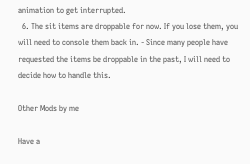animation to get interrupted.
  6. The sit items are droppable for now. If you lose them, you will need to console them back in. - Since many people have requested the items be droppable in the past, I will need to decide how to handle this.

Other Mods by me

Have a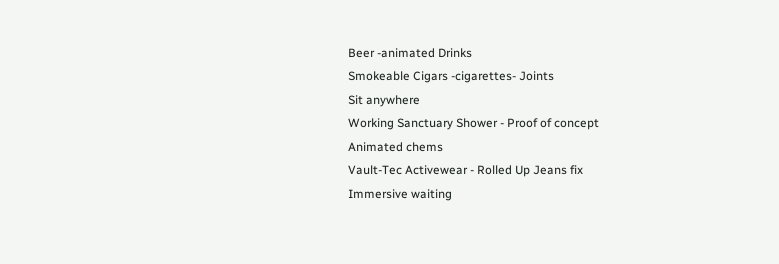Beer -animated Drinks
Smokeable Cigars -cigarettes- Joints
Sit anywhere
Working Sanctuary Shower - Proof of concept
Animated chems
Vault-Tec Activewear - Rolled Up Jeans fix
Immersive waiting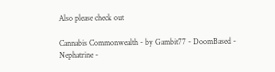Also please check out

Cannabis Commonwealth - by Gambit77 - DoomBased - Nephatrine -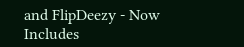and FlipDeezy - Now Includes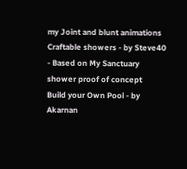my Joint and blunt animations
Craftable showers - by Steve40 - Based on My Sanctuary shower proof of concept
Build your Own Pool - by  Akarnan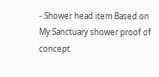- Shower head item Based on My Sanctuary shower proof of concept